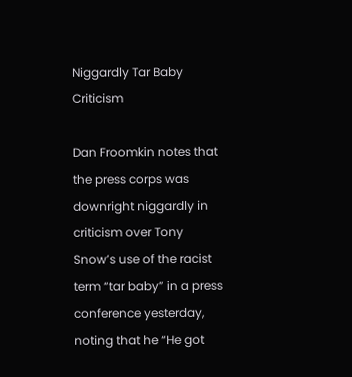Niggardly Tar Baby Criticism

Dan Froomkin notes that the press corps was downright niggardly in criticism over Tony Snow’s use of the racist term “tar baby” in a press conference yesterday, noting that he “He got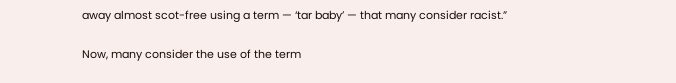away almost scot-free using a term — ‘tar baby’ — that many consider racist.”

Now, many consider the use of the term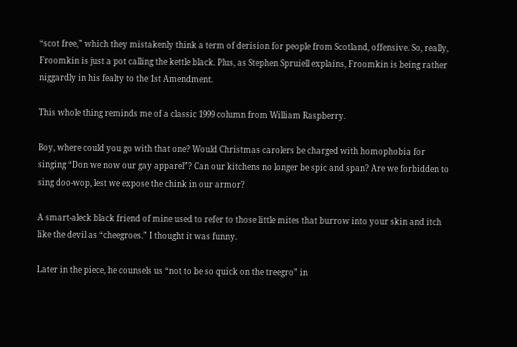“scot free,” which they mistakenly think a term of derision for people from Scotland, offensive. So, really, Froomkin is just a pot calling the kettle black. Plus, as Stephen Spruiell explains, Froomkin is being rather niggardly in his fealty to the 1st Amendment.

This whole thing reminds me of a classic 1999 column from William Raspberry.

Boy, where could you go with that one? Would Christmas carolers be charged with homophobia for singing “Don we now our gay apparel”? Can our kitchens no longer be spic and span? Are we forbidden to sing doo-wop, lest we expose the chink in our armor?

A smart-aleck black friend of mine used to refer to those little mites that burrow into your skin and itch like the devil as “cheegroes.” I thought it was funny.

Later in the piece, he counsels us “not to be so quick on the treegro” in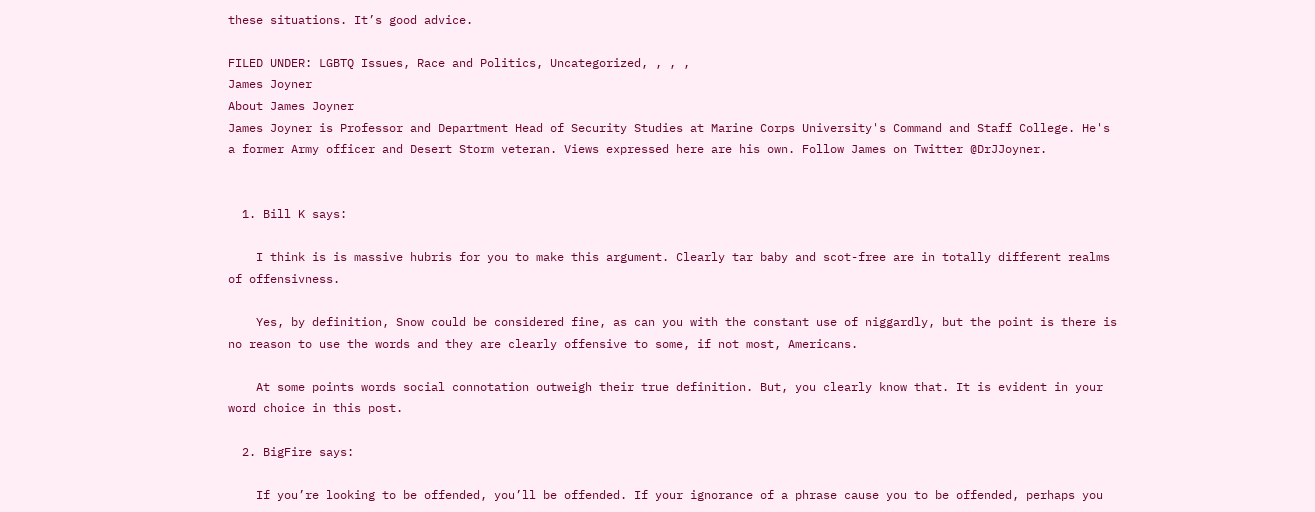these situations. It’s good advice.

FILED UNDER: LGBTQ Issues, Race and Politics, Uncategorized, , , ,
James Joyner
About James Joyner
James Joyner is Professor and Department Head of Security Studies at Marine Corps University's Command and Staff College. He's a former Army officer and Desert Storm veteran. Views expressed here are his own. Follow James on Twitter @DrJJoyner.


  1. Bill K says:

    I think is is massive hubris for you to make this argument. Clearly tar baby and scot-free are in totally different realms of offensivness.

    Yes, by definition, Snow could be considered fine, as can you with the constant use of niggardly, but the point is there is no reason to use the words and they are clearly offensive to some, if not most, Americans.

    At some points words social connotation outweigh their true definition. But, you clearly know that. It is evident in your word choice in this post.

  2. BigFire says:

    If you’re looking to be offended, you’ll be offended. If your ignorance of a phrase cause you to be offended, perhaps you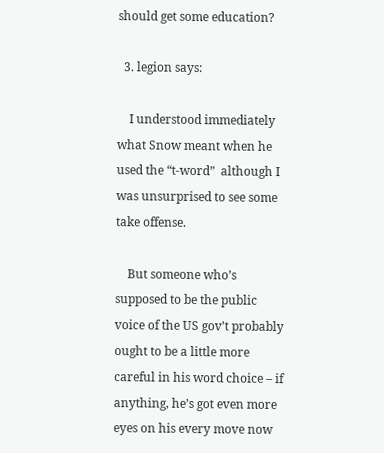should get some education?

  3. legion says:

    I understood immediately what Snow meant when he used the “t-word”  although I was unsurprised to see some take offense.

    But someone who’s supposed to be the public voice of the US gov’t probably ought to be a little more careful in his word choice – if anything, he’s got even more eyes on his every move now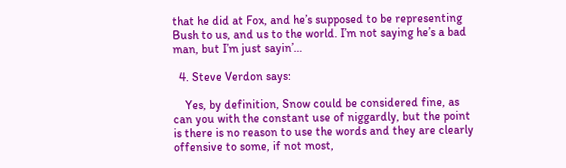that he did at Fox, and he’s supposed to be representing Bush to us, and us to the world. I’m not saying he’s a bad man, but I’m just sayin’…

  4. Steve Verdon says:

    Yes, by definition, Snow could be considered fine, as can you with the constant use of niggardly, but the point is there is no reason to use the words and they are clearly offensive to some, if not most,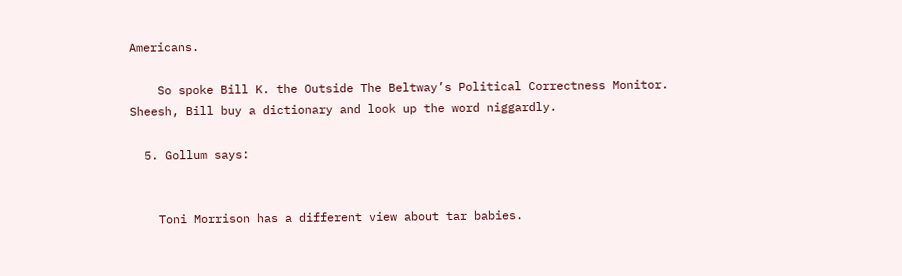Americans.

    So spoke Bill K. the Outside The Beltway’s Political Correctness Monitor. Sheesh, Bill buy a dictionary and look up the word niggardly.

  5. Gollum says:


    Toni Morrison has a different view about tar babies.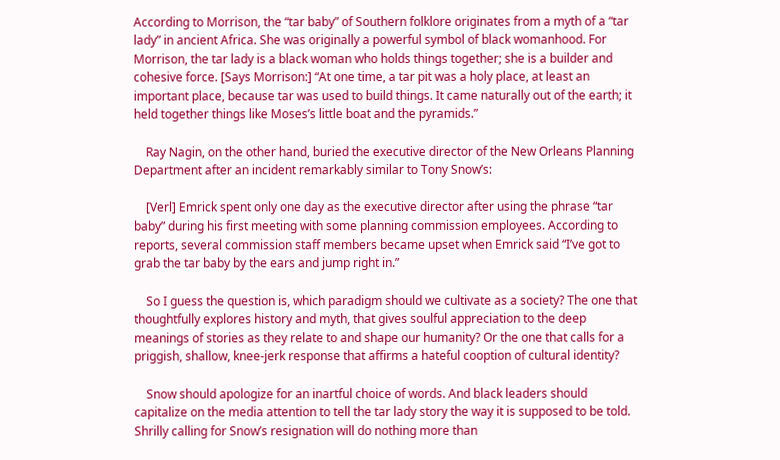According to Morrison, the “tar baby” of Southern folklore originates from a myth of a “tar lady” in ancient Africa. She was originally a powerful symbol of black womanhood. For Morrison, the tar lady is a black woman who holds things together; she is a builder and cohesive force. [Says Morrison:] “At one time, a tar pit was a holy place, at least an important place, because tar was used to build things. It came naturally out of the earth; it held together things like Moses’s little boat and the pyramids.”

    Ray Nagin, on the other hand, buried the executive director of the New Orleans Planning Department after an incident remarkably similar to Tony Snow’s:

    [Verl] Emrick spent only one day as the executive director after using the phrase “tar baby” during his first meeting with some planning commission employees. According to reports, several commission staff members became upset when Emrick said “I’ve got to grab the tar baby by the ears and jump right in.”

    So I guess the question is, which paradigm should we cultivate as a society? The one that thoughtfully explores history and myth, that gives soulful appreciation to the deep meanings of stories as they relate to and shape our humanity? Or the one that calls for a priggish, shallow, knee-jerk response that affirms a hateful cooption of cultural identity?

    Snow should apologize for an inartful choice of words. And black leaders should capitalize on the media attention to tell the tar lady story the way it is supposed to be told. Shrilly calling for Snow’s resignation will do nothing more than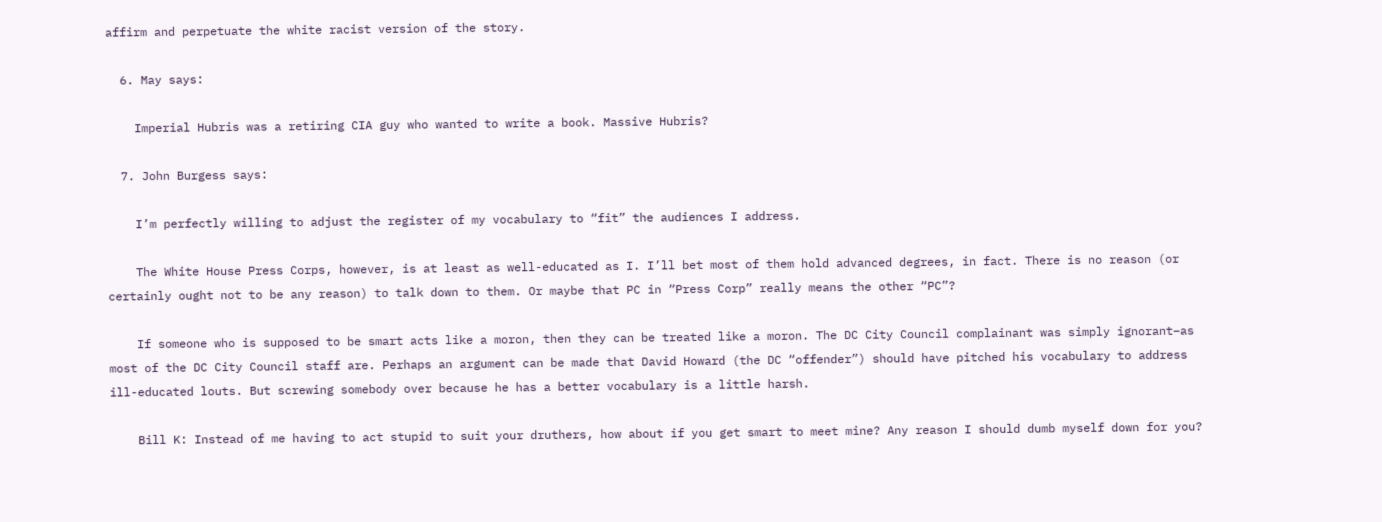affirm and perpetuate the white racist version of the story.

  6. May says:

    Imperial Hubris was a retiring CIA guy who wanted to write a book. Massive Hubris?

  7. John Burgess says:

    I’m perfectly willing to adjust the register of my vocabulary to “fit” the audiences I address.

    The White House Press Corps, however, is at least as well-educated as I. I’ll bet most of them hold advanced degrees, in fact. There is no reason (or certainly ought not to be any reason) to talk down to them. Or maybe that PC in “Press Corp” really means the other “PC”?

    If someone who is supposed to be smart acts like a moron, then they can be treated like a moron. The DC City Council complainant was simply ignorant–as most of the DC City Council staff are. Perhaps an argument can be made that David Howard (the DC “offender”) should have pitched his vocabulary to address ill-educated louts. But screwing somebody over because he has a better vocabulary is a little harsh.

    Bill K: Instead of me having to act stupid to suit your druthers, how about if you get smart to meet mine? Any reason I should dumb myself down for you?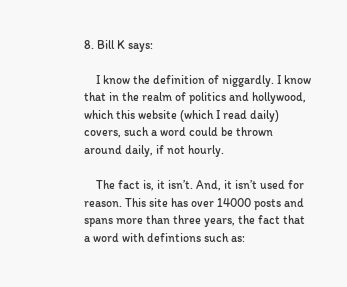8. Bill K says:

    I know the definition of niggardly. I know that in the realm of politics and hollywood, which this website (which I read daily) covers, such a word could be thrown around daily, if not hourly.

    The fact is, it isn’t. And, it isn’t used for reason. This site has over 14000 posts and spans more than three years, the fact that a word with defintions such as: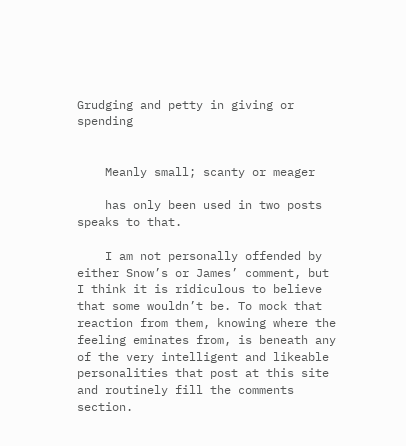Grudging and petty in giving or spending


    Meanly small; scanty or meager

    has only been used in two posts speaks to that.

    I am not personally offended by either Snow’s or James’ comment, but I think it is ridiculous to believe that some wouldn’t be. To mock that reaction from them, knowing where the feeling eminates from, is beneath any of the very intelligent and likeable personalities that post at this site and routinely fill the comments section.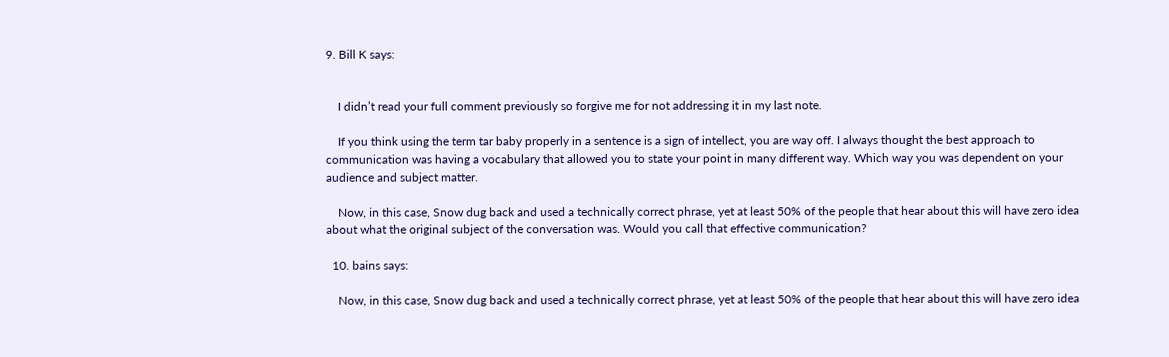9. Bill K says:


    I didn’t read your full comment previously so forgive me for not addressing it in my last note.

    If you think using the term tar baby properly in a sentence is a sign of intellect, you are way off. I always thought the best approach to communication was having a vocabulary that allowed you to state your point in many different way. Which way you was dependent on your audience and subject matter.

    Now, in this case, Snow dug back and used a technically correct phrase, yet at least 50% of the people that hear about this will have zero idea about what the original subject of the conversation was. Would you call that effective communication?

  10. bains says:

    Now, in this case, Snow dug back and used a technically correct phrase, yet at least 50% of the people that hear about this will have zero idea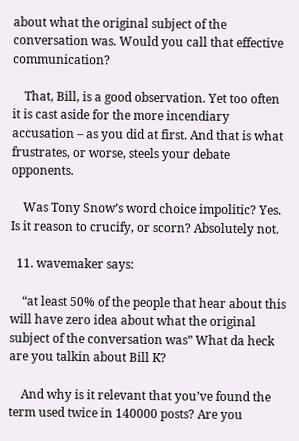about what the original subject of the conversation was. Would you call that effective communication?

    That, Bill, is a good observation. Yet too often it is cast aside for the more incendiary accusation – as you did at first. And that is what frustrates, or worse, steels your debate opponents.

    Was Tony Snow’s word choice impolitic? Yes. Is it reason to crucify, or scorn? Absolutely not.

  11. wavemaker says:

    “at least 50% of the people that hear about this will have zero idea about what the original subject of the conversation was” What da heck are you talkin about Bill K?

    And why is it relevant that you’ve found the term used twice in 140000 posts? Are you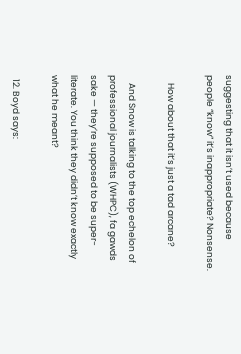suggesting that it isn’t used because people “know” it’s inappropriate? Nonsense.

    How about that it’s just a tad arcane?

    And Snow is talking to the top echelon of professional journalists (WHPC), fa gawds sake — they’re supposed to be super-literate. You think they didn’t know exactly what he meant?

  12. Boyd says: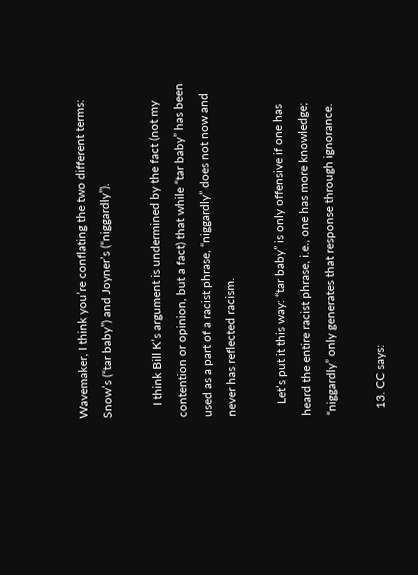Wavemaker, I think you’re conflating the two different terms: Snow’s (“tar baby”) and Joyner’s (“niggardly”).

    I think Bill K’s argument is undermined by the fact (not my contention or opinion, but a fact) that while “tar baby” has been used as a part of a racist phrase, “niggardly” does not now and never has reflected racism.

    Let’s put it this way: “tar baby” is only offensive if one has heard the entire racist phrase, i.e., one has more knowledge; “niggardly” only generates that response through ignorance.

  13. CC says: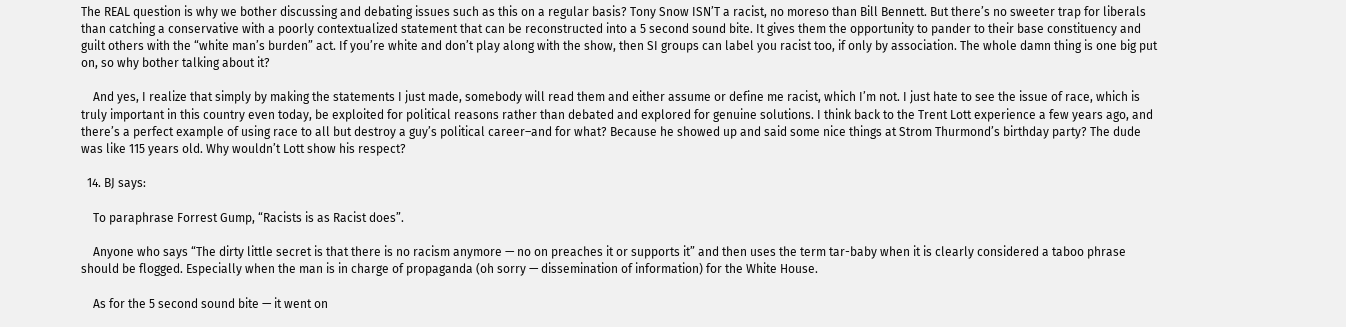The REAL question is why we bother discussing and debating issues such as this on a regular basis? Tony Snow ISN’T a racist, no moreso than Bill Bennett. But there’s no sweeter trap for liberals than catching a conservative with a poorly contextualized statement that can be reconstructed into a 5 second sound bite. It gives them the opportunity to pander to their base constituency and guilt others with the “white man’s burden” act. If you’re white and don’t play along with the show, then SI groups can label you racist too, if only by association. The whole damn thing is one big put on, so why bother talking about it?

    And yes, I realize that simply by making the statements I just made, somebody will read them and either assume or define me racist, which I’m not. I just hate to see the issue of race, which is truly important in this country even today, be exploited for political reasons rather than debated and explored for genuine solutions. I think back to the Trent Lott experience a few years ago, and there’s a perfect example of using race to all but destroy a guy’s political career–and for what? Because he showed up and said some nice things at Strom Thurmond’s birthday party? The dude was like 115 years old. Why wouldn’t Lott show his respect?

  14. BJ says:

    To paraphrase Forrest Gump, “Racists is as Racist does”.

    Anyone who says “The dirty little secret is that there is no racism anymore — no on preaches it or supports it” and then uses the term tar-baby when it is clearly considered a taboo phrase should be flogged. Especially when the man is in charge of propaganda (oh sorry — dissemination of information) for the White House.

    As for the 5 second sound bite — it went on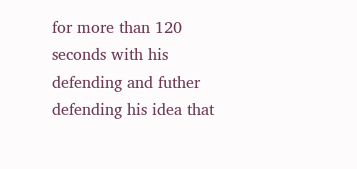for more than 120 seconds with his defending and futher defending his idea that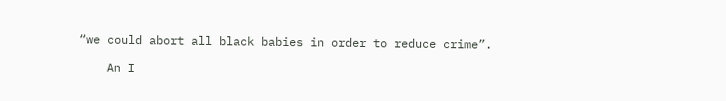“we could abort all black babies in order to reduce crime”.

    An I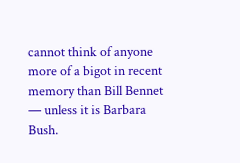cannot think of anyone more of a bigot in recent memory than Bill Bennet — unless it is Barbara Bush.